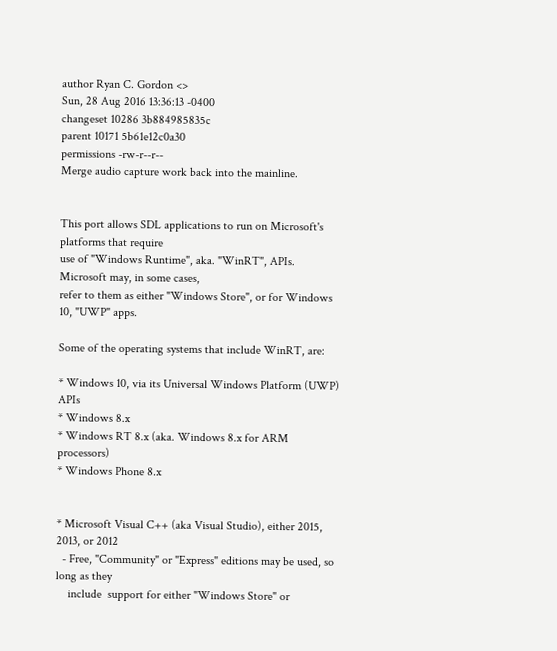author Ryan C. Gordon <>
Sun, 28 Aug 2016 13:36:13 -0400
changeset 10286 3b884985835c
parent 10171 5b61e12c0a30
permissions -rw-r--r--
Merge audio capture work back into the mainline.


This port allows SDL applications to run on Microsoft's platforms that require
use of "Windows Runtime", aka. "WinRT", APIs.  Microsoft may, in some cases,
refer to them as either "Windows Store", or for Windows 10, "UWP" apps.

Some of the operating systems that include WinRT, are:

* Windows 10, via its Universal Windows Platform (UWP) APIs
* Windows 8.x
* Windows RT 8.x (aka. Windows 8.x for ARM processors)
* Windows Phone 8.x


* Microsoft Visual C++ (aka Visual Studio), either 2015, 2013, or 2012
  - Free, "Community" or "Express" editions may be used, so long as they
    include  support for either "Windows Store" or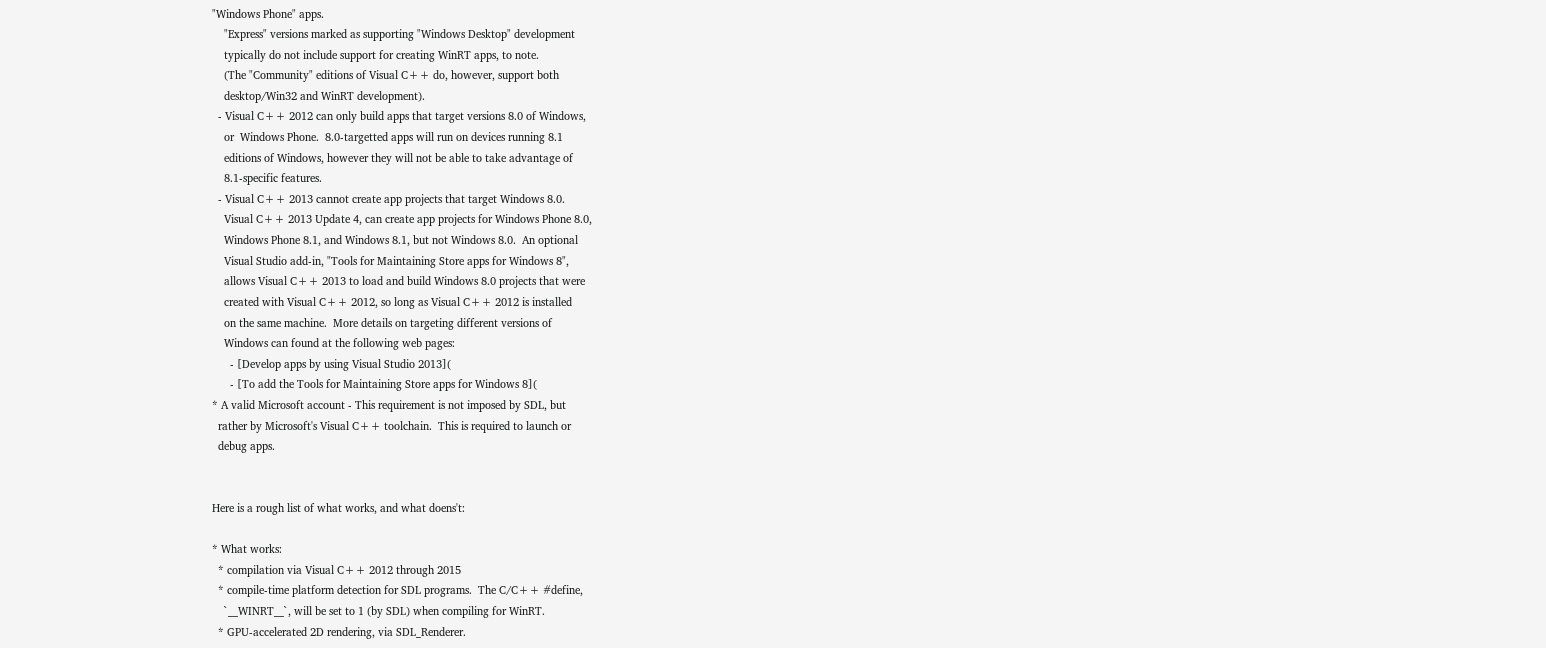"Windows Phone" apps.
    "Express" versions marked as supporting "Windows Desktop" development
    typically do not include support for creating WinRT apps, to note.
    (The "Community" editions of Visual C++ do, however, support both
    desktop/Win32 and WinRT development).
  - Visual C++ 2012 can only build apps that target versions 8.0 of Windows,
    or  Windows Phone.  8.0-targetted apps will run on devices running 8.1
    editions of Windows, however they will not be able to take advantage of
    8.1-specific features.
  - Visual C++ 2013 cannot create app projects that target Windows 8.0.
    Visual C++ 2013 Update 4, can create app projects for Windows Phone 8.0,
    Windows Phone 8.1, and Windows 8.1, but not Windows 8.0.  An optional
    Visual Studio add-in, "Tools for Maintaining Store apps for Windows 8",
    allows Visual C++ 2013 to load and build Windows 8.0 projects that were
    created with Visual C++ 2012, so long as Visual C++ 2012 is installed
    on the same machine.  More details on targeting different versions of
    Windows can found at the following web pages:
      - [Develop apps by using Visual Studio 2013](
      - [To add the Tools for Maintaining Store apps for Windows 8](
* A valid Microsoft account - This requirement is not imposed by SDL, but
  rather by Microsoft's Visual C++ toolchain.  This is required to launch or
  debug apps.


Here is a rough list of what works, and what doens't:

* What works:
  * compilation via Visual C++ 2012 through 2015
  * compile-time platform detection for SDL programs.  The C/C++ #define,
    `__WINRT__`, will be set to 1 (by SDL) when compiling for WinRT.
  * GPU-accelerated 2D rendering, via SDL_Renderer.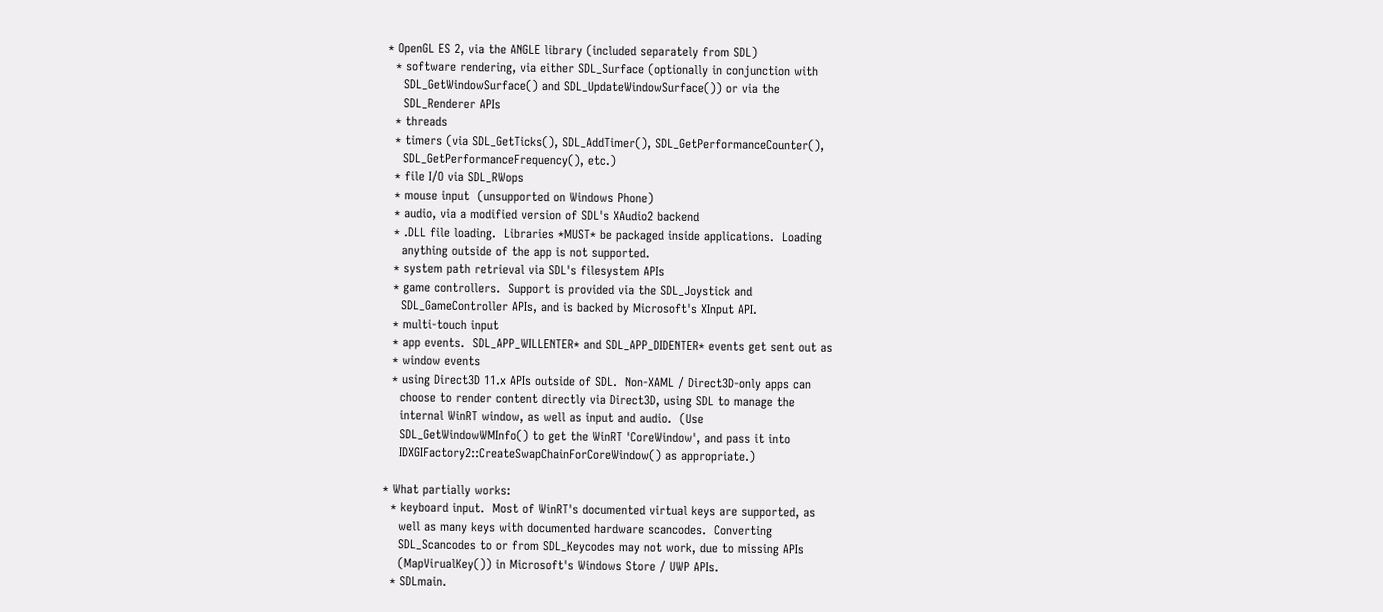* OpenGL ES 2, via the ANGLE library (included separately from SDL)
  * software rendering, via either SDL_Surface (optionally in conjunction with
    SDL_GetWindowSurface() and SDL_UpdateWindowSurface()) or via the
    SDL_Renderer APIs
  * threads
  * timers (via SDL_GetTicks(), SDL_AddTimer(), SDL_GetPerformanceCounter(),
    SDL_GetPerformanceFrequency(), etc.)
  * file I/O via SDL_RWops
  * mouse input  (unsupported on Windows Phone)
  * audio, via a modified version of SDL's XAudio2 backend
  * .DLL file loading.  Libraries *MUST* be packaged inside applications.  Loading
    anything outside of the app is not supported.
  * system path retrieval via SDL's filesystem APIs
  * game controllers.  Support is provided via the SDL_Joystick and
    SDL_GameController APIs, and is backed by Microsoft's XInput API.
  * multi-touch input
  * app events.  SDL_APP_WILLENTER* and SDL_APP_DIDENTER* events get sent out as
  * window events
  * using Direct3D 11.x APIs outside of SDL.  Non-XAML / Direct3D-only apps can
    choose to render content directly via Direct3D, using SDL to manage the
    internal WinRT window, as well as input and audio.  (Use
    SDL_GetWindowWMInfo() to get the WinRT 'CoreWindow', and pass it into
    IDXGIFactory2::CreateSwapChainForCoreWindow() as appropriate.)

* What partially works:
  * keyboard input.  Most of WinRT's documented virtual keys are supported, as
    well as many keys with documented hardware scancodes.  Converting
    SDL_Scancodes to or from SDL_Keycodes may not work, due to missing APIs
    (MapVirualKey()) in Microsoft's Windows Store / UWP APIs.
  * SDLmain.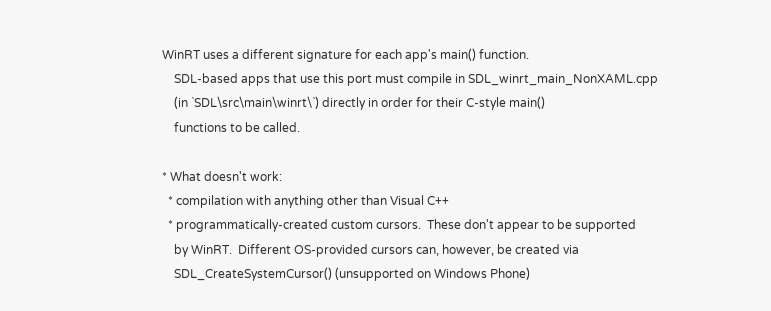WinRT uses a different signature for each app's main() function.
    SDL-based apps that use this port must compile in SDL_winrt_main_NonXAML.cpp
    (in `SDL\src\main\winrt\`) directly in order for their C-style main()
    functions to be called.

* What doesn't work:
  * compilation with anything other than Visual C++
  * programmatically-created custom cursors.  These don't appear to be supported
    by WinRT.  Different OS-provided cursors can, however, be created via
    SDL_CreateSystemCursor() (unsupported on Windows Phone)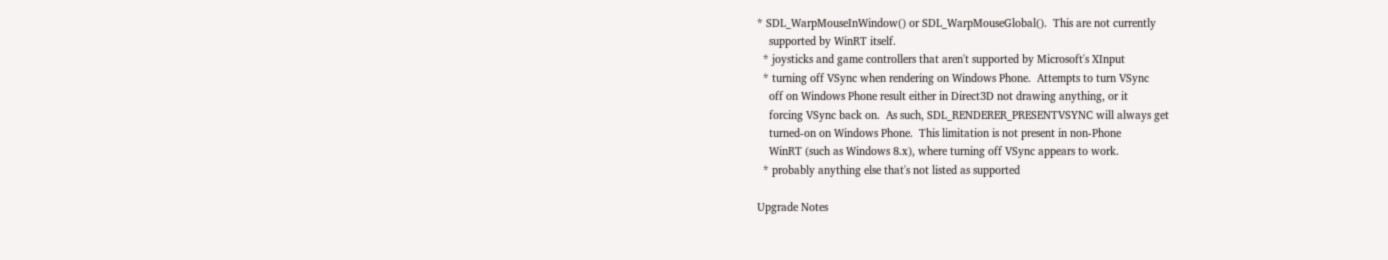* SDL_WarpMouseInWindow() or SDL_WarpMouseGlobal().  This are not currently
    supported by WinRT itself.
  * joysticks and game controllers that aren't supported by Microsoft's XInput
  * turning off VSync when rendering on Windows Phone.  Attempts to turn VSync
    off on Windows Phone result either in Direct3D not drawing anything, or it
    forcing VSync back on.  As such, SDL_RENDERER_PRESENTVSYNC will always get
    turned-on on Windows Phone.  This limitation is not present in non-Phone
    WinRT (such as Windows 8.x), where turning off VSync appears to work.
  * probably anything else that's not listed as supported

Upgrade Notes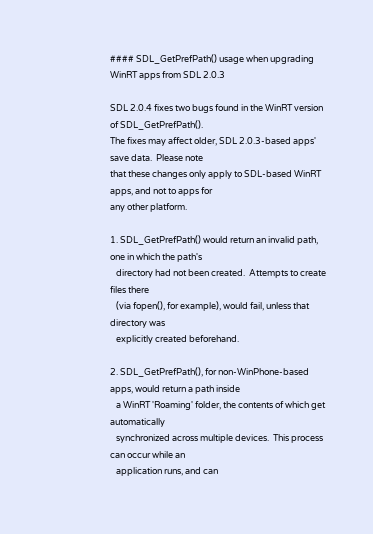#### SDL_GetPrefPath() usage when upgrading WinRT apps from SDL 2.0.3

SDL 2.0.4 fixes two bugs found in the WinRT version of SDL_GetPrefPath().
The fixes may affect older, SDL 2.0.3-based apps' save data.  Please note
that these changes only apply to SDL-based WinRT apps, and not to apps for
any other platform.

1. SDL_GetPrefPath() would return an invalid path, one in which the path's
   directory had not been created.  Attempts to create files there
   (via fopen(), for example), would fail, unless that directory was
   explicitly created beforehand.

2. SDL_GetPrefPath(), for non-WinPhone-based apps, would return a path inside
   a WinRT 'Roaming' folder, the contents of which get automatically
   synchronized across multiple devices.  This process can occur while an
   application runs, and can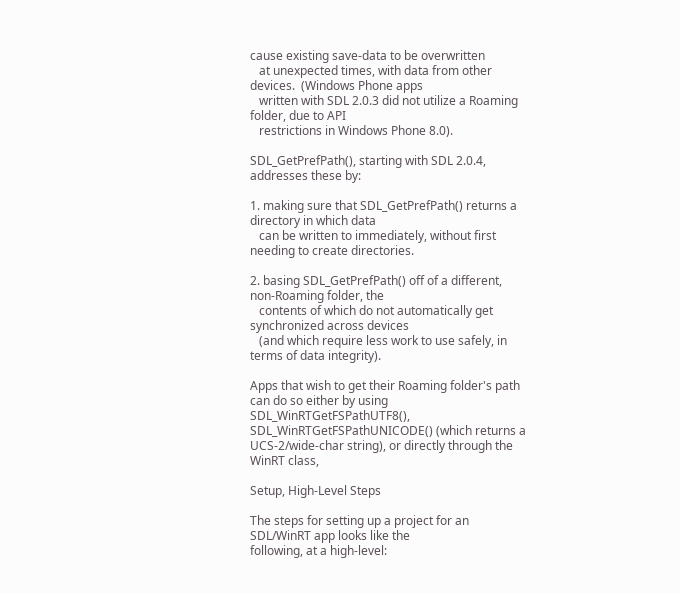cause existing save-data to be overwritten
   at unexpected times, with data from other devices.  (Windows Phone apps
   written with SDL 2.0.3 did not utilize a Roaming folder, due to API
   restrictions in Windows Phone 8.0).

SDL_GetPrefPath(), starting with SDL 2.0.4, addresses these by:

1. making sure that SDL_GetPrefPath() returns a directory in which data
   can be written to immediately, without first needing to create directories.

2. basing SDL_GetPrefPath() off of a different, non-Roaming folder, the
   contents of which do not automatically get synchronized across devices
   (and which require less work to use safely, in terms of data integrity).

Apps that wish to get their Roaming folder's path can do so either by using
SDL_WinRTGetFSPathUTF8(), SDL_WinRTGetFSPathUNICODE() (which returns a
UCS-2/wide-char string), or directly through the WinRT class,

Setup, High-Level Steps

The steps for setting up a project for an SDL/WinRT app looks like the
following, at a high-level: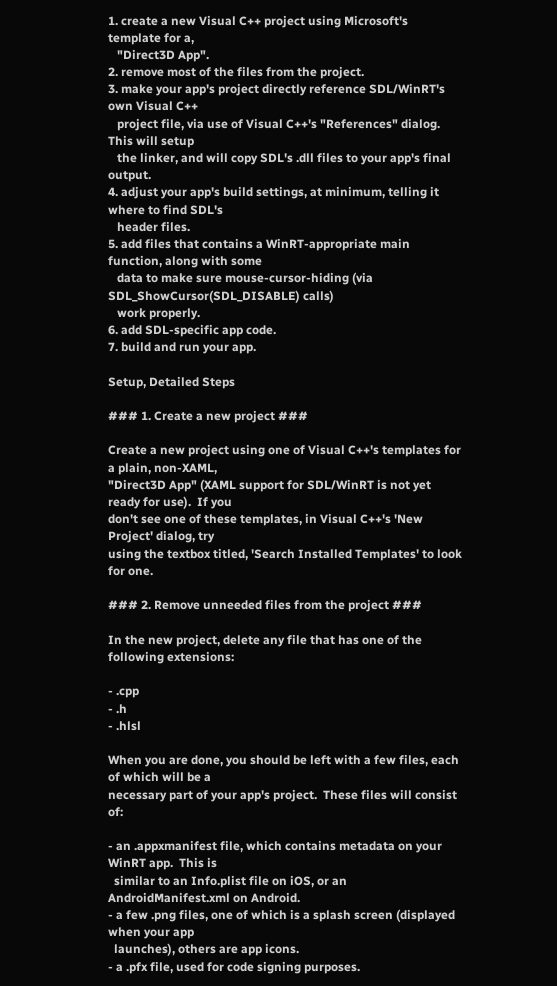1. create a new Visual C++ project using Microsoft's template for a,
   "Direct3D App".
2. remove most of the files from the project.
3. make your app's project directly reference SDL/WinRT's own Visual C++
   project file, via use of Visual C++'s "References" dialog.  This will setup
   the linker, and will copy SDL's .dll files to your app's final output.
4. adjust your app's build settings, at minimum, telling it where to find SDL's
   header files.
5. add files that contains a WinRT-appropriate main function, along with some
   data to make sure mouse-cursor-hiding (via SDL_ShowCursor(SDL_DISABLE) calls)
   work properly.
6. add SDL-specific app code.
7. build and run your app.

Setup, Detailed Steps

### 1. Create a new project ###

Create a new project using one of Visual C++'s templates for a plain, non-XAML,
"Direct3D App" (XAML support for SDL/WinRT is not yet ready for use).  If you
don't see one of these templates, in Visual C++'s 'New Project' dialog, try
using the textbox titled, 'Search Installed Templates' to look for one.

### 2. Remove unneeded files from the project ###

In the new project, delete any file that has one of the following extensions:

- .cpp
- .h
- .hlsl

When you are done, you should be left with a few files, each of which will be a
necessary part of your app's project.  These files will consist of:

- an .appxmanifest file, which contains metadata on your WinRT app.  This is
  similar to an Info.plist file on iOS, or an AndroidManifest.xml on Android.
- a few .png files, one of which is a splash screen (displayed when your app
  launches), others are app icons.
- a .pfx file, used for code signing purposes.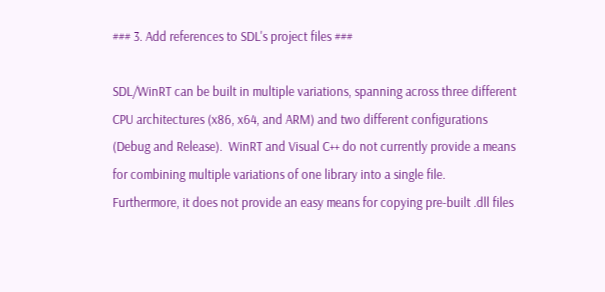### 3. Add references to SDL's project files ###

SDL/WinRT can be built in multiple variations, spanning across three different
CPU architectures (x86, x64, and ARM) and two different configurations
(Debug and Release).  WinRT and Visual C++ do not currently provide a means
for combining multiple variations of one library into a single file.
Furthermore, it does not provide an easy means for copying pre-built .dll files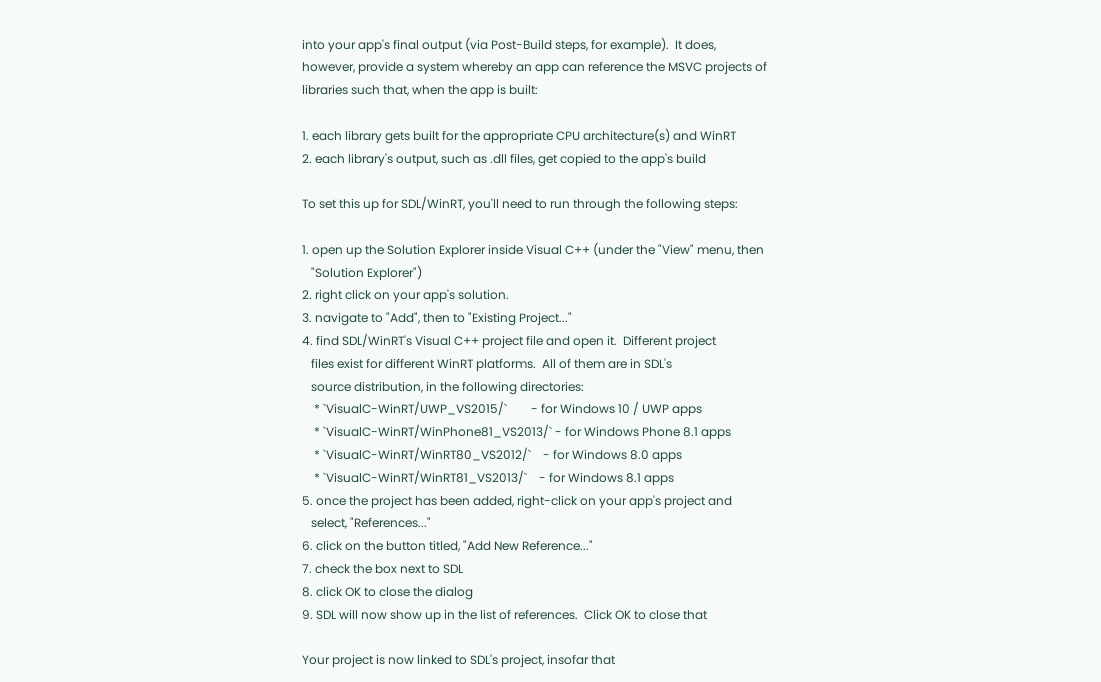into your app's final output (via Post-Build steps, for example).  It does,
however, provide a system whereby an app can reference the MSVC projects of
libraries such that, when the app is built:

1. each library gets built for the appropriate CPU architecture(s) and WinRT
2. each library's output, such as .dll files, get copied to the app's build

To set this up for SDL/WinRT, you'll need to run through the following steps:

1. open up the Solution Explorer inside Visual C++ (under the "View" menu, then
   "Solution Explorer")
2. right click on your app's solution.
3. navigate to "Add", then to "Existing Project..."
4. find SDL/WinRT's Visual C++ project file and open it.  Different project
   files exist for different WinRT platforms.  All of them are in SDL's
   source distribution, in the following directories:
    * `VisualC-WinRT/UWP_VS2015/`        - for Windows 10 / UWP apps
    * `VisualC-WinRT/WinPhone81_VS2013/` - for Windows Phone 8.1 apps
    * `VisualC-WinRT/WinRT80_VS2012/`    - for Windows 8.0 apps
    * `VisualC-WinRT/WinRT81_VS2013/`    - for Windows 8.1 apps
5. once the project has been added, right-click on your app's project and
   select, "References..."
6. click on the button titled, "Add New Reference..."
7. check the box next to SDL
8. click OK to close the dialog
9. SDL will now show up in the list of references.  Click OK to close that

Your project is now linked to SDL's project, insofar that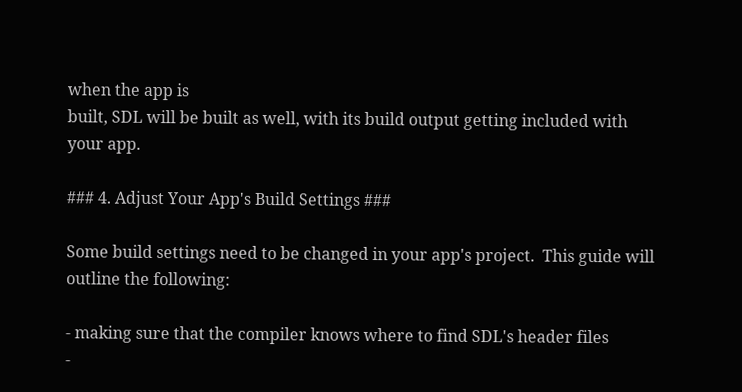when the app is
built, SDL will be built as well, with its build output getting included with
your app.

### 4. Adjust Your App's Build Settings ###

Some build settings need to be changed in your app's project.  This guide will
outline the following:

- making sure that the compiler knows where to find SDL's header files
-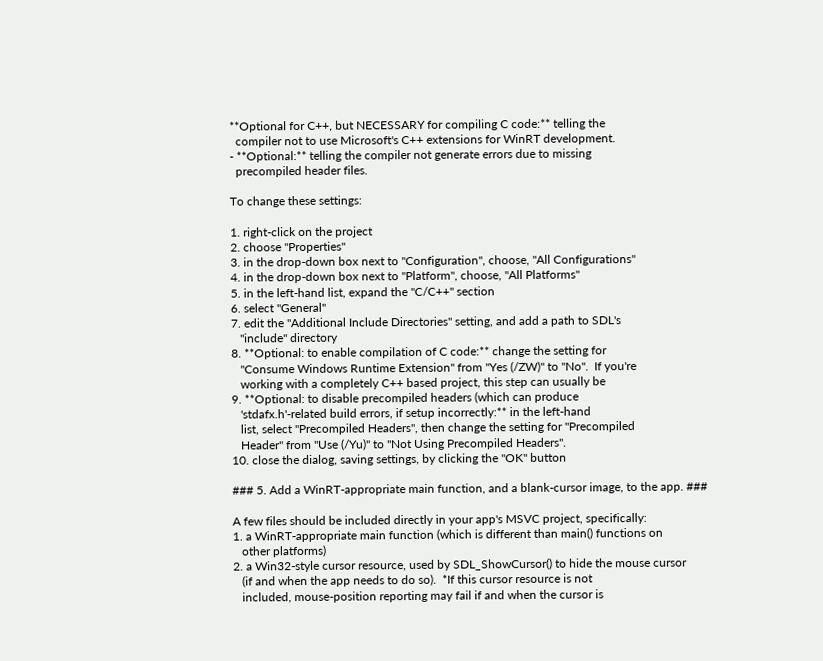**Optional for C++, but NECESSARY for compiling C code:** telling the
  compiler not to use Microsoft's C++ extensions for WinRT development.
- **Optional:** telling the compiler not generate errors due to missing
  precompiled header files.

To change these settings:

1. right-click on the project
2. choose "Properties"
3. in the drop-down box next to "Configuration", choose, "All Configurations"
4. in the drop-down box next to "Platform", choose, "All Platforms"
5. in the left-hand list, expand the "C/C++" section
6. select "General"
7. edit the "Additional Include Directories" setting, and add a path to SDL's
   "include" directory
8. **Optional: to enable compilation of C code:** change the setting for
   "Consume Windows Runtime Extension" from "Yes (/ZW)" to "No".  If you're
   working with a completely C++ based project, this step can usually be
9. **Optional: to disable precompiled headers (which can produce
   'stdafx.h'-related build errors, if setup incorrectly:** in the left-hand
   list, select "Precompiled Headers", then change the setting for "Precompiled
   Header" from "Use (/Yu)" to "Not Using Precompiled Headers".
10. close the dialog, saving settings, by clicking the "OK" button

### 5. Add a WinRT-appropriate main function, and a blank-cursor image, to the app. ###

A few files should be included directly in your app's MSVC project, specifically:
1. a WinRT-appropriate main function (which is different than main() functions on
   other platforms)
2. a Win32-style cursor resource, used by SDL_ShowCursor() to hide the mouse cursor
   (if and when the app needs to do so).  *If this cursor resource is not
   included, mouse-position reporting may fail if and when the cursor is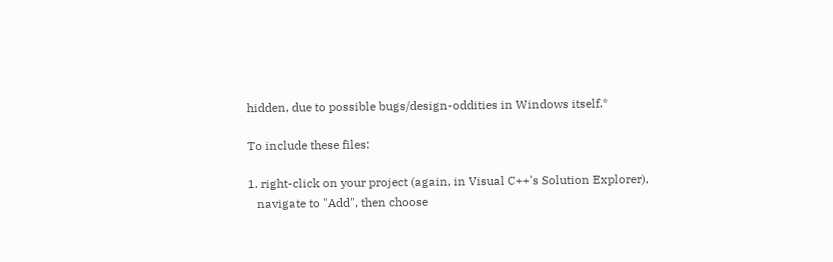hidden, due to possible bugs/design-oddities in Windows itself.*

To include these files:

1. right-click on your project (again, in Visual C++'s Solution Explorer),
   navigate to "Add", then choose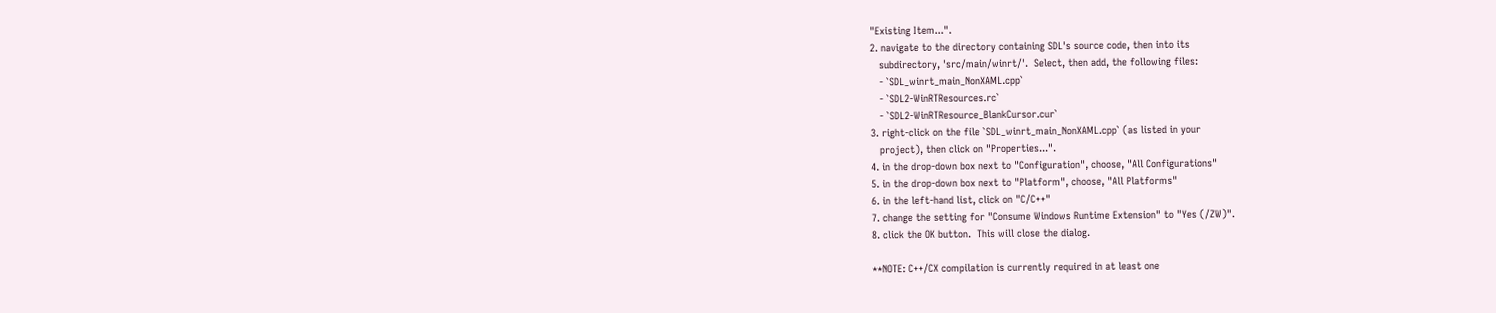"Existing Item...".
2. navigate to the directory containing SDL's source code, then into its
   subdirectory, 'src/main/winrt/'.  Select, then add, the following files:
   - `SDL_winrt_main_NonXAML.cpp`
   - `SDL2-WinRTResources.rc`
   - `SDL2-WinRTResource_BlankCursor.cur`
3. right-click on the file `SDL_winrt_main_NonXAML.cpp` (as listed in your
   project), then click on "Properties...".
4. in the drop-down box next to "Configuration", choose, "All Configurations"
5. in the drop-down box next to "Platform", choose, "All Platforms"
6. in the left-hand list, click on "C/C++"
7. change the setting for "Consume Windows Runtime Extension" to "Yes (/ZW)".
8. click the OK button.  This will close the dialog.

**NOTE: C++/CX compilation is currently required in at least one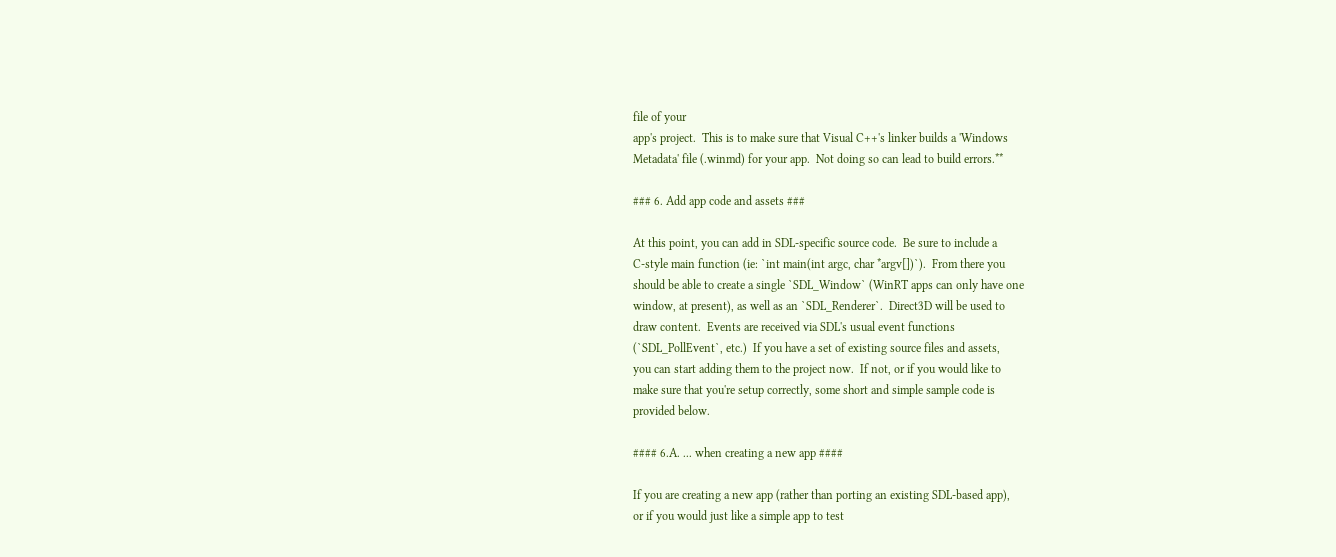file of your
app's project.  This is to make sure that Visual C++'s linker builds a 'Windows
Metadata' file (.winmd) for your app.  Not doing so can lead to build errors.**

### 6. Add app code and assets ###

At this point, you can add in SDL-specific source code.  Be sure to include a
C-style main function (ie: `int main(int argc, char *argv[])`).  From there you
should be able to create a single `SDL_Window` (WinRT apps can only have one
window, at present), as well as an `SDL_Renderer`.  Direct3D will be used to
draw content.  Events are received via SDL's usual event functions
(`SDL_PollEvent`, etc.)  If you have a set of existing source files and assets,
you can start adding them to the project now.  If not, or if you would like to
make sure that you're setup correctly, some short and simple sample code is
provided below.

#### 6.A. ... when creating a new app ####

If you are creating a new app (rather than porting an existing SDL-based app),
or if you would just like a simple app to test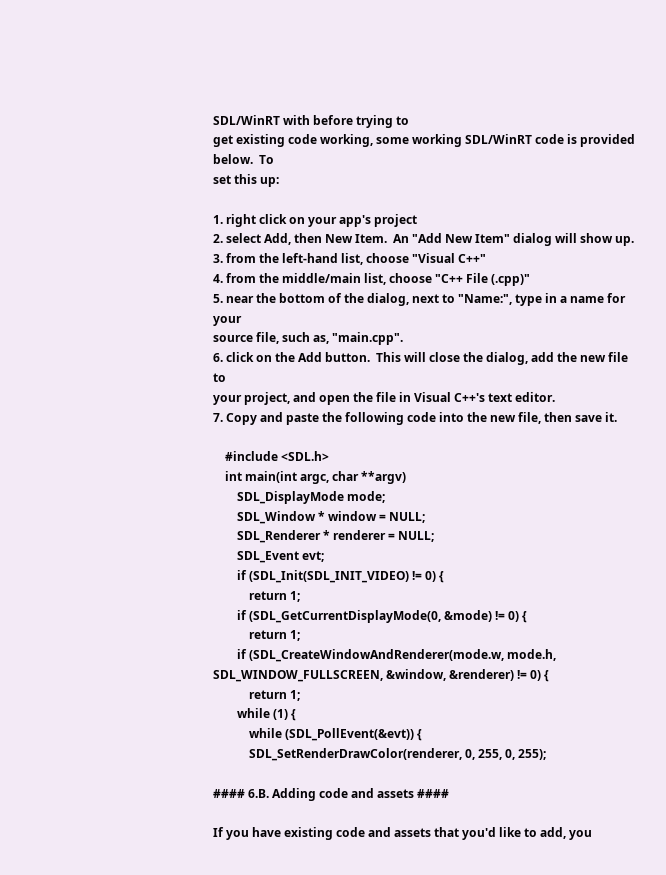SDL/WinRT with before trying to
get existing code working, some working SDL/WinRT code is provided below.  To
set this up:

1. right click on your app's project
2. select Add, then New Item.  An "Add New Item" dialog will show up.
3. from the left-hand list, choose "Visual C++"
4. from the middle/main list, choose "C++ File (.cpp)"
5. near the bottom of the dialog, next to "Name:", type in a name for your
source file, such as, "main.cpp".
6. click on the Add button.  This will close the dialog, add the new file to
your project, and open the file in Visual C++'s text editor.
7. Copy and paste the following code into the new file, then save it.

    #include <SDL.h>
    int main(int argc, char **argv)
        SDL_DisplayMode mode;
        SDL_Window * window = NULL;
        SDL_Renderer * renderer = NULL;
        SDL_Event evt;
        if (SDL_Init(SDL_INIT_VIDEO) != 0) {
            return 1;
        if (SDL_GetCurrentDisplayMode(0, &mode) != 0) {
            return 1;
        if (SDL_CreateWindowAndRenderer(mode.w, mode.h, SDL_WINDOW_FULLSCREEN, &window, &renderer) != 0) {
            return 1;
        while (1) {
            while (SDL_PollEvent(&evt)) {
            SDL_SetRenderDrawColor(renderer, 0, 255, 0, 255);

#### 6.B. Adding code and assets ####

If you have existing code and assets that you'd like to add, you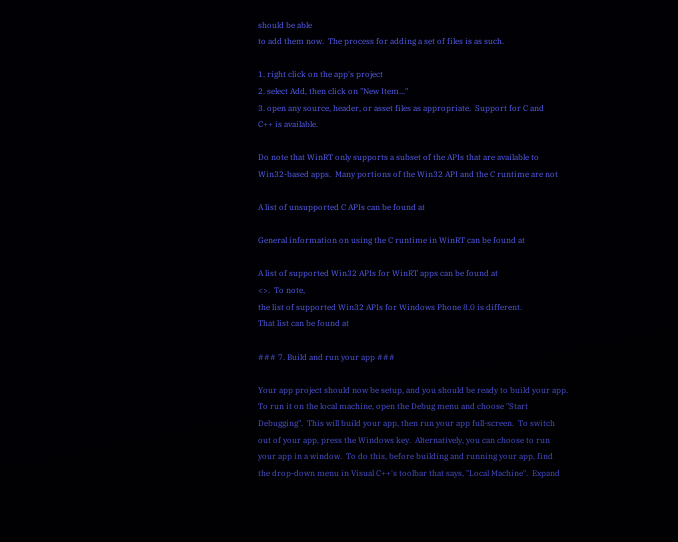should be able
to add them now.  The process for adding a set of files is as such.

1. right click on the app's project
2. select Add, then click on "New Item..."
3. open any source, header, or asset files as appropriate.  Support for C and
C++ is available.

Do note that WinRT only supports a subset of the APIs that are available to
Win32-based apps.  Many portions of the Win32 API and the C runtime are not

A list of unsupported C APIs can be found at

General information on using the C runtime in WinRT can be found at

A list of supported Win32 APIs for WinRT apps can be found at
<>.  To note,
the list of supported Win32 APIs for Windows Phone 8.0 is different.
That list can be found at

### 7. Build and run your app ###

Your app project should now be setup, and you should be ready to build your app.
To run it on the local machine, open the Debug menu and choose "Start
Debugging".  This will build your app, then run your app full-screen.  To switch
out of your app, press the Windows key.  Alternatively, you can choose to run
your app in a window.  To do this, before building and running your app, find
the drop-down menu in Visual C++'s toolbar that says, "Local Machine".  Expand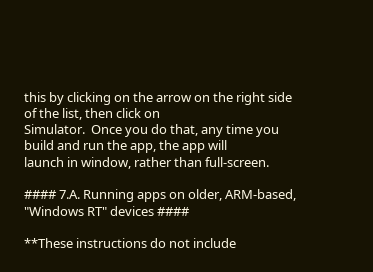this by clicking on the arrow on the right side of the list, then click on
Simulator.  Once you do that, any time you build and run the app, the app will
launch in window, rather than full-screen.

#### 7.A. Running apps on older, ARM-based, "Windows RT" devices ####

**These instructions do not include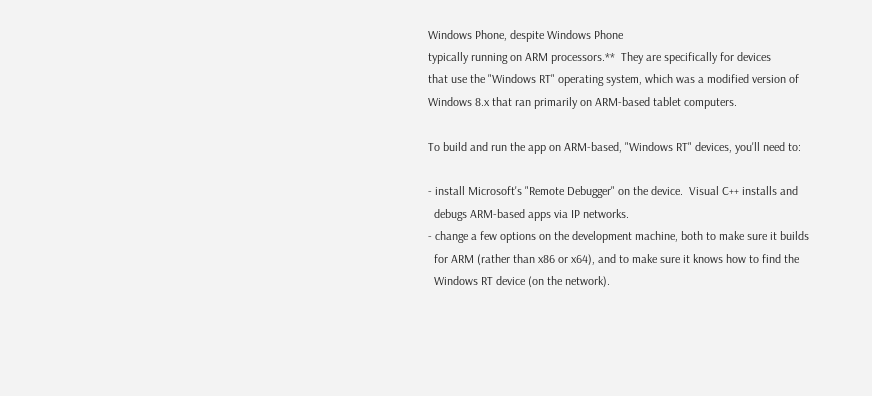Windows Phone, despite Windows Phone
typically running on ARM processors.**  They are specifically for devices
that use the "Windows RT" operating system, which was a modified version of
Windows 8.x that ran primarily on ARM-based tablet computers.

To build and run the app on ARM-based, "Windows RT" devices, you'll need to:

- install Microsoft's "Remote Debugger" on the device.  Visual C++ installs and
  debugs ARM-based apps via IP networks.
- change a few options on the development machine, both to make sure it builds
  for ARM (rather than x86 or x64), and to make sure it knows how to find the
  Windows RT device (on the network).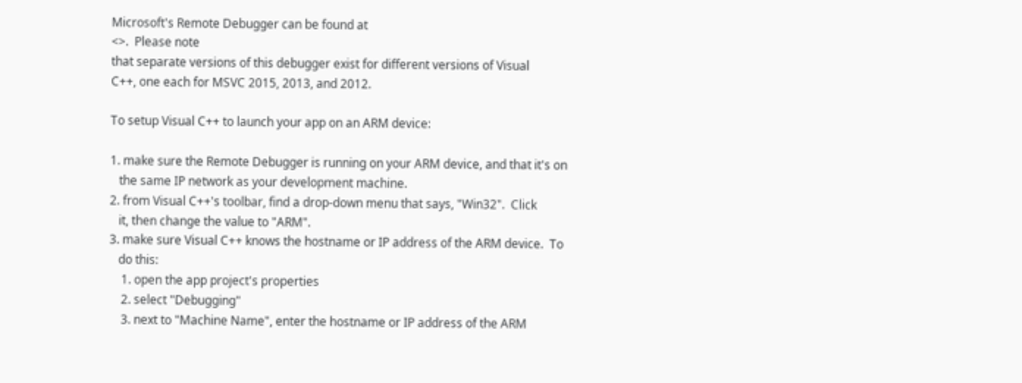Microsoft's Remote Debugger can be found at
<>.  Please note
that separate versions of this debugger exist for different versions of Visual
C++, one each for MSVC 2015, 2013, and 2012.

To setup Visual C++ to launch your app on an ARM device:

1. make sure the Remote Debugger is running on your ARM device, and that it's on
   the same IP network as your development machine.
2. from Visual C++'s toolbar, find a drop-down menu that says, "Win32".  Click
   it, then change the value to "ARM".
3. make sure Visual C++ knows the hostname or IP address of the ARM device.  To
   do this:
    1. open the app project's properties
    2. select "Debugging"
    3. next to "Machine Name", enter the hostname or IP address of the ARM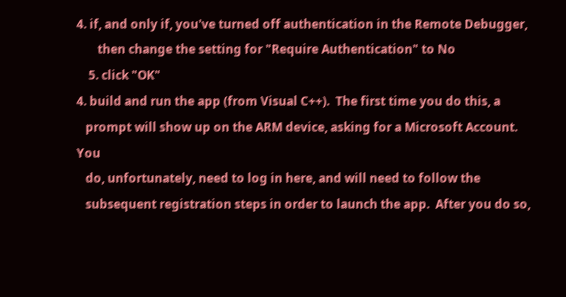4. if, and only if, you've turned off authentication in the Remote Debugger,
       then change the setting for "Require Authentication" to No
    5. click "OK"
4. build and run the app (from Visual C++).  The first time you do this, a
   prompt will show up on the ARM device, asking for a Microsoft Account.  You
   do, unfortunately, need to log in here, and will need to follow the
   subsequent registration steps in order to launch the app.  After you do so,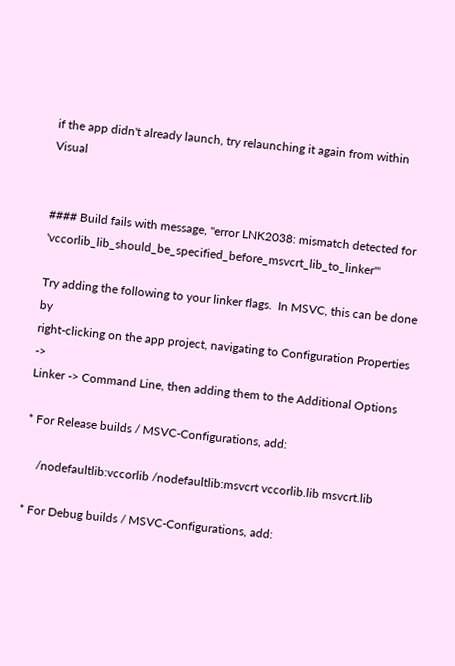if the app didn't already launch, try relaunching it again from within Visual


#### Build fails with message, "error LNK2038: mismatch detected for 'vccorlib_lib_should_be_specified_before_msvcrt_lib_to_linker'"

Try adding the following to your linker flags.  In MSVC, this can be done by
right-clicking on the app project, navigating to Configuration Properties ->
Linker -> Command Line, then adding them to the Additional Options

* For Release builds / MSVC-Configurations, add:

    /nodefaultlib:vccorlib /nodefaultlib:msvcrt vccorlib.lib msvcrt.lib

* For Debug builds / MSVC-Configurations, add: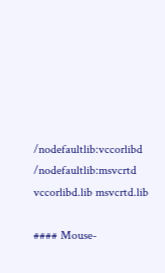/nodefaultlib:vccorlibd /nodefaultlib:msvcrtd vccorlibd.lib msvcrtd.lib

#### Mouse-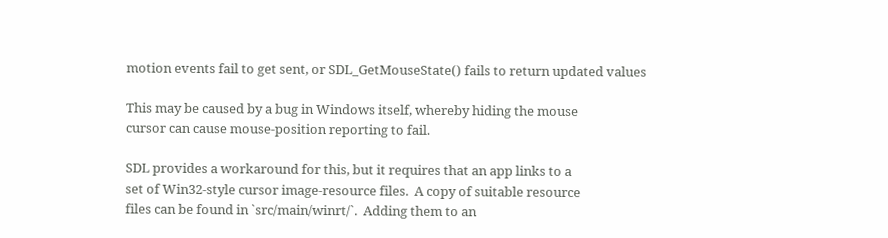motion events fail to get sent, or SDL_GetMouseState() fails to return updated values

This may be caused by a bug in Windows itself, whereby hiding the mouse
cursor can cause mouse-position reporting to fail.

SDL provides a workaround for this, but it requires that an app links to a
set of Win32-style cursor image-resource files.  A copy of suitable resource
files can be found in `src/main/winrt/`.  Adding them to an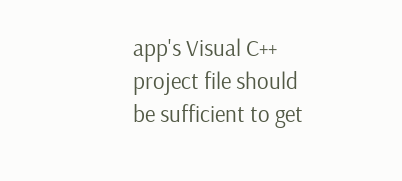app's Visual C++
project file should be sufficient to get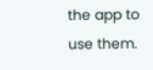the app to use them.